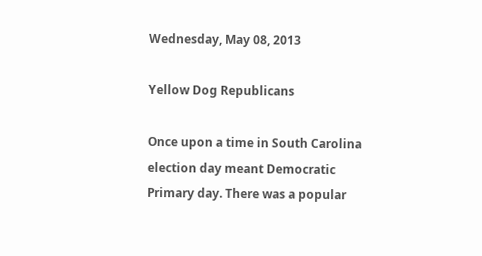Wednesday, May 08, 2013

Yellow Dog Republicans

Once upon a time in South Carolina election day meant Democratic Primary day. There was a popular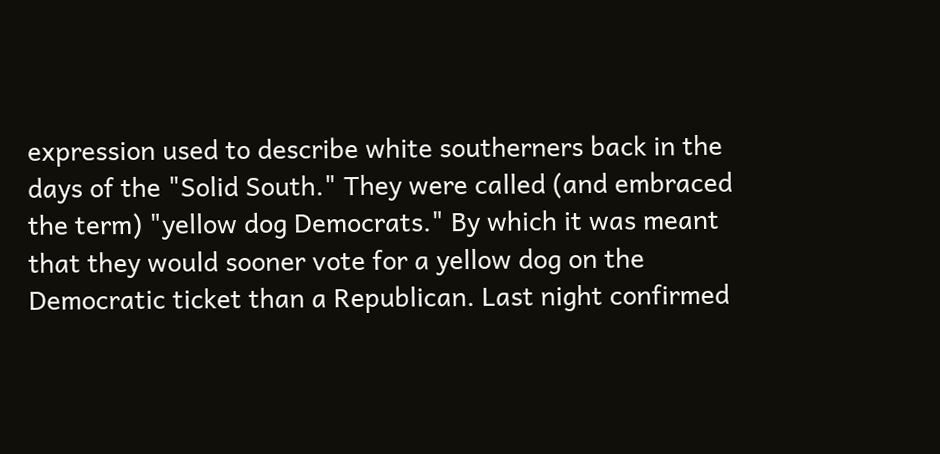expression used to describe white southerners back in the days of the "Solid South." They were called (and embraced the term) "yellow dog Democrats." By which it was meant that they would sooner vote for a yellow dog on the Democratic ticket than a Republican. Last night confirmed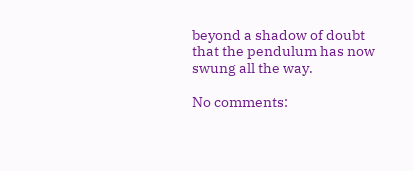beyond a shadow of doubt that the pendulum has now swung all the way.

No comments: